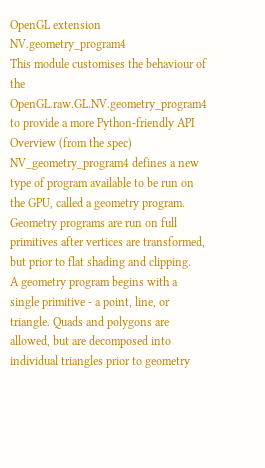OpenGL extension NV.geometry_program4
This module customises the behaviour of the OpenGL.raw.GL.NV.geometry_program4 to provide a more Python-friendly API
Overview (from the spec)
NV_geometry_program4 defines a new type of program available to be run on the GPU, called a geometry program. Geometry programs are run on full primitives after vertices are transformed, but prior to flat shading and clipping.
A geometry program begins with a single primitive - a point, line, or triangle. Quads and polygons are allowed, but are decomposed into individual triangles prior to geometry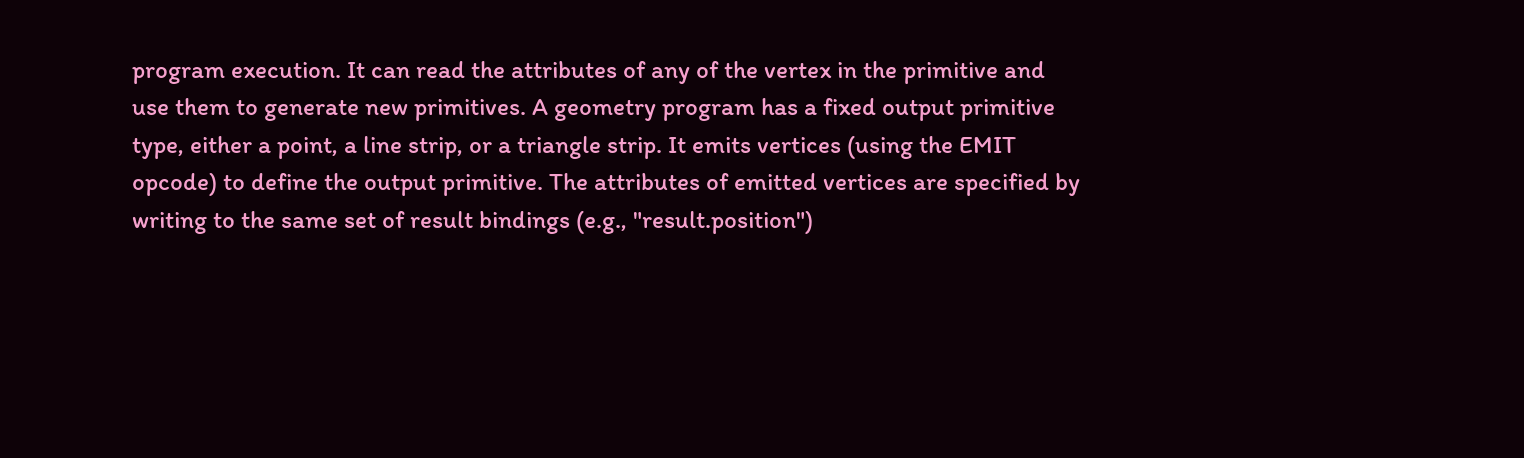program execution. It can read the attributes of any of the vertex in the primitive and use them to generate new primitives. A geometry program has a fixed output primitive type, either a point, a line strip, or a triangle strip. It emits vertices (using the EMIT opcode) to define the output primitive. The attributes of emitted vertices are specified by writing to the same set of result bindings (e.g., "result.position")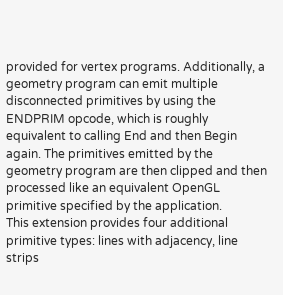provided for vertex programs. Additionally, a geometry program can emit multiple disconnected primitives by using the ENDPRIM opcode, which is roughly equivalent to calling End and then Begin again. The primitives emitted by the geometry program are then clipped and then processed like an equivalent OpenGL primitive specified by the application.
This extension provides four additional primitive types: lines with adjacency, line strips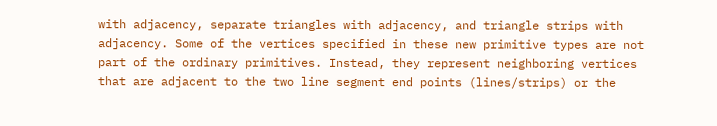with adjacency, separate triangles with adjacency, and triangle strips with adjacency. Some of the vertices specified in these new primitive types are not part of the ordinary primitives. Instead, they represent neighboring vertices that are adjacent to the two line segment end points (lines/strips) or the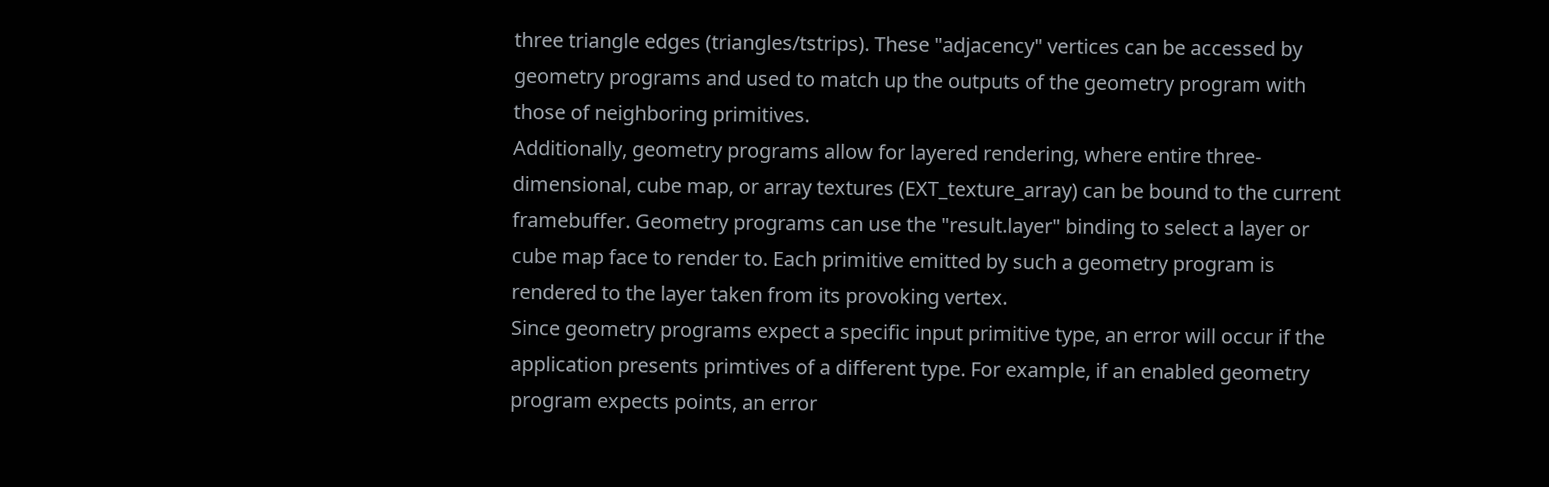three triangle edges (triangles/tstrips). These "adjacency" vertices can be accessed by geometry programs and used to match up the outputs of the geometry program with those of neighboring primitives.
Additionally, geometry programs allow for layered rendering, where entire three-dimensional, cube map, or array textures (EXT_texture_array) can be bound to the current framebuffer. Geometry programs can use the "result.layer" binding to select a layer or cube map face to render to. Each primitive emitted by such a geometry program is rendered to the layer taken from its provoking vertex.
Since geometry programs expect a specific input primitive type, an error will occur if the application presents primtives of a different type. For example, if an enabled geometry program expects points, an error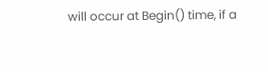will occur at Begin() time, if a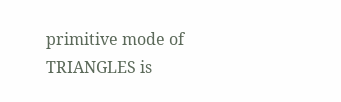primitive mode of TRIANGLES is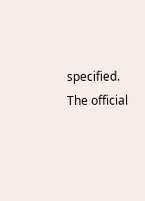specified.
The official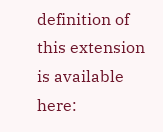definition of this extension is available here: